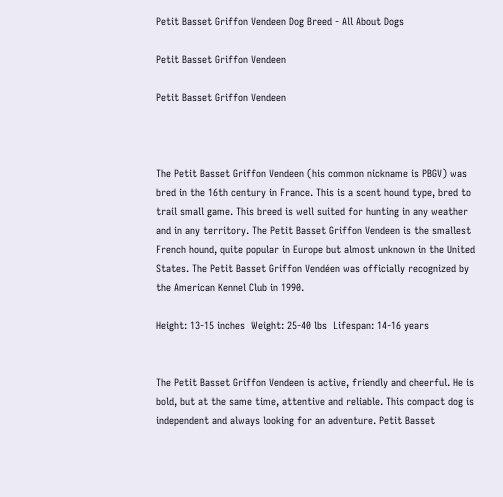Petit Basset Griffon Vendeen Dog Breed - All About Dogs

Petit Basset Griffon Vendeen

Petit Basset Griffon Vendeen



The Petit Basset Griffon Vendeen (his common nickname is PBGV) was bred in the 16th century in France. This is a scent hound type, bred to trail small game. This breed is well suited for hunting in any weather and in any territory. The Petit Basset Griffon Vendeen is the smallest French hound, quite popular in Europe but almost unknown in the United States. The Petit Basset Griffon Vendéen was officially recognized by the American Kennel Club in 1990.

Height: 13-15 inches  Weight: 25-40 lbs  Lifespan: 14-16 years


The Petit Basset Griffon Vendeen is active, friendly and cheerful. He is bold, but at the same time, attentive and reliable. This compact dog is independent and always looking for an adventure. Petit Basset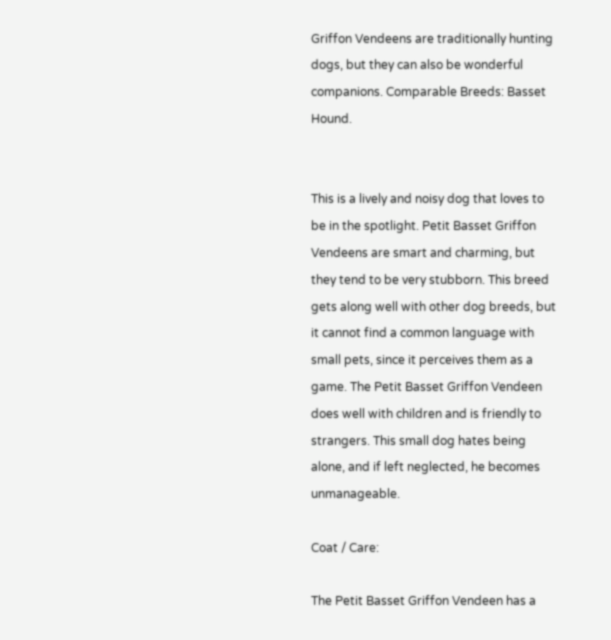Griffon Vendeens are traditionally hunting dogs, but they can also be wonderful companions. Comparable Breeds: Basset Hound.


This is a lively and noisy dog that loves to be in the spotlight. Petit Basset Griffon Vendeens are smart and charming, but they tend to be very stubborn. This breed gets along well with other dog breeds, but it cannot find a common language with small pets, since it perceives them as a game. The Petit Basset Griffon Vendeen does well with children and is friendly to strangers. This small dog hates being alone, and if left neglected, he becomes unmanageable.

Coat / Care:

The Petit Basset Griffon Vendeen has a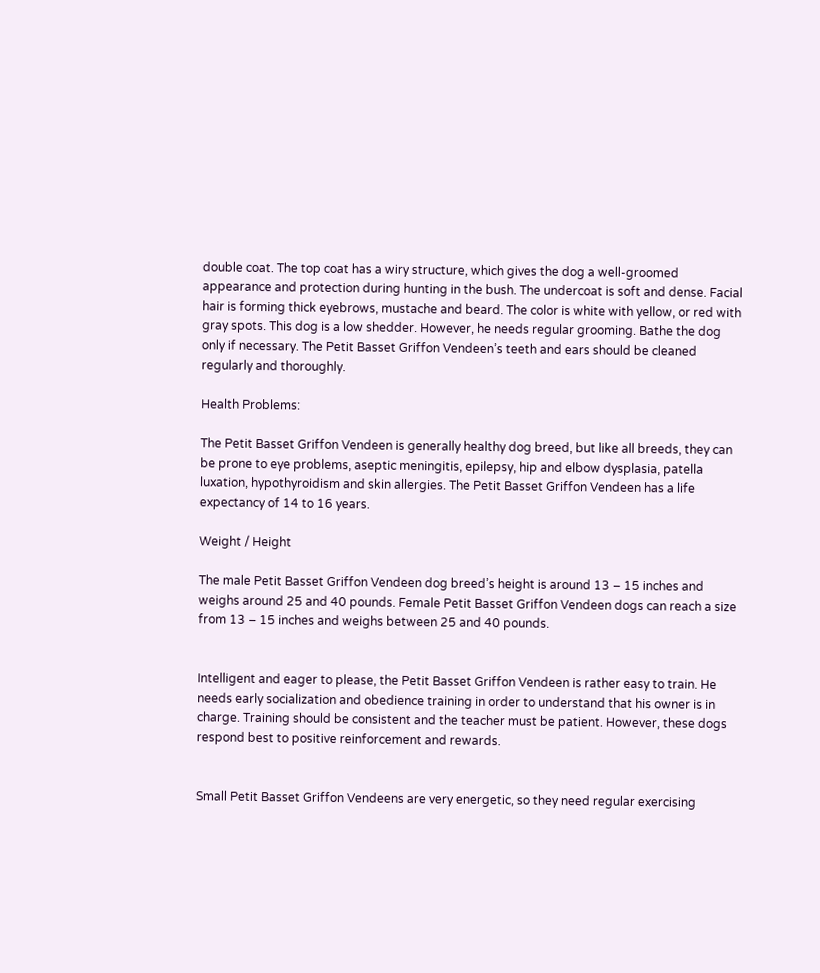double coat. The top coat has a wiry structure, which gives the dog a well-groomed appearance and protection during hunting in the bush. The undercoat is soft and dense. Facial hair is forming thick eyebrows, mustache and beard. The color is white with yellow, or red with gray spots. This dog is a low shedder. However, he needs regular grooming. Bathe the dog only if necessary. The Petit Basset Griffon Vendeen’s teeth and ears should be cleaned regularly and thoroughly.

Health Problems:

The Petit Basset Griffon Vendeen is generally healthy dog breed, but like all breeds, they can be prone to eye problems, aseptic meningitis, epilepsy, hip and elbow dysplasia, patella luxation, hypothyroidism and skin allergies. The Petit Basset Griffon Vendeen has a life expectancy of 14 to 16 years.

Weight / Height

The male Petit Basset Griffon Vendeen dog breed’s height is around 13 – 15 inches and weighs around 25 and 40 pounds. Female Petit Basset Griffon Vendeen dogs can reach a size from 13 – 15 inches and weighs between 25 and 40 pounds.


Intelligent and eager to please, the Petit Basset Griffon Vendeen is rather easy to train. He needs early socialization and obedience training in order to understand that his owner is in charge. Training should be consistent and the teacher must be patient. However, these dogs respond best to positive reinforcement and rewards.


Small Petit Basset Griffon Vendeens are very energetic, so they need regular exercising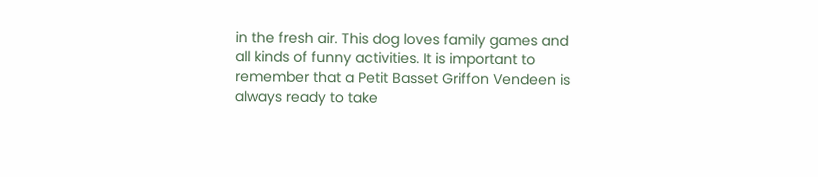in the fresh air. This dog loves family games and all kinds of funny activities. It is important to remember that a Petit Basset Griffon Vendeen is always ready to take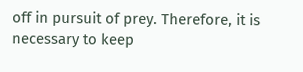off in pursuit of prey. Therefore, it is necessary to keep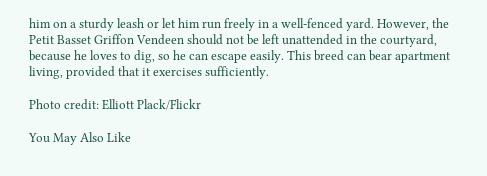him on a sturdy leash or let him run freely in a well-fenced yard. However, the Petit Basset Griffon Vendeen should not be left unattended in the courtyard, because he loves to dig, so he can escape easily. This breed can bear apartment living, provided that it exercises sufficiently.

Photo credit: Elliott Plack/Flickr

You May Also Like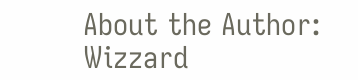About the Author: Wizzard